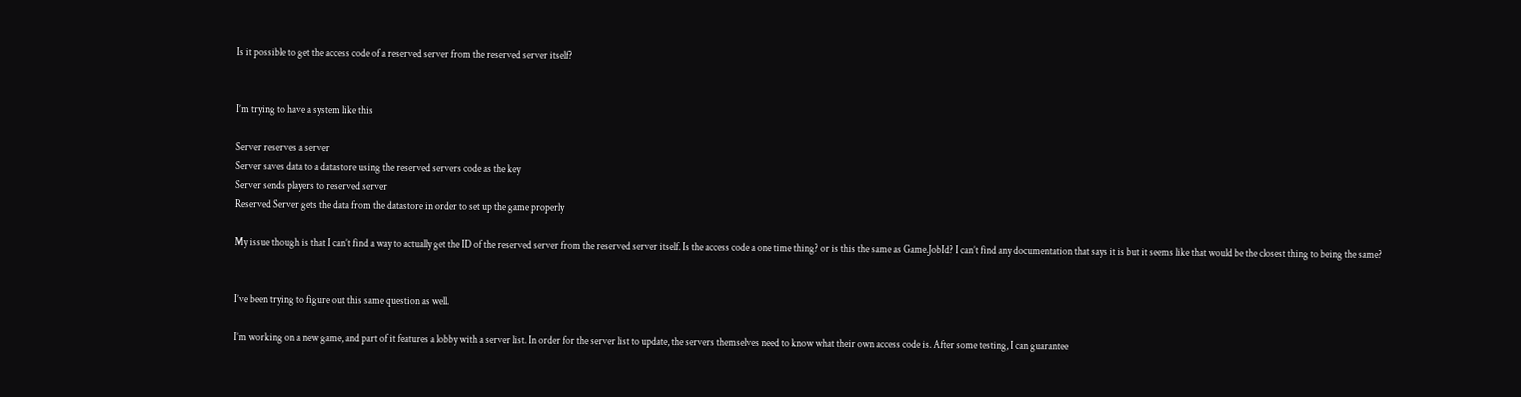Is it possible to get the access code of a reserved server from the reserved server itself?


I’m trying to have a system like this

Server reserves a server
Server saves data to a datastore using the reserved servers code as the key
Server sends players to reserved server
Reserved Server gets the data from the datastore in order to set up the game properly

My issue though is that I can’t find a way to actually get the ID of the reserved server from the reserved server itself. Is the access code a one time thing? or is this the same as Game.JobId? I can’t find any documentation that says it is but it seems like that would be the closest thing to being the same?


I’ve been trying to figure out this same question as well.

I’m working on a new game, and part of it features a lobby with a server list. In order for the server list to update, the servers themselves need to know what their own access code is. After some testing, I can guarantee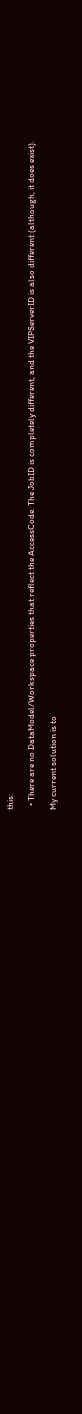this:

  • There are no DataModel/Workspace properties that reflect the AccessCode. The JobID is completely different, and the VIPServerID is also different (although, it does exist).

My current solution is to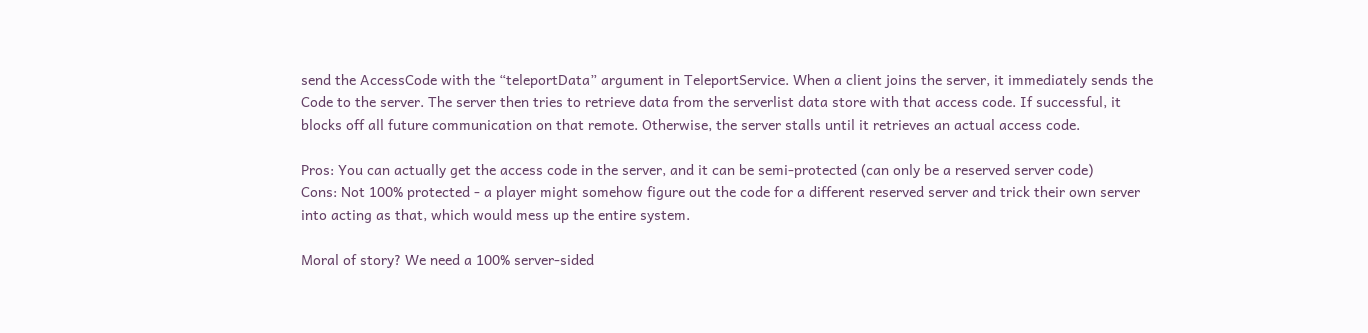send the AccessCode with the “teleportData” argument in TeleportService. When a client joins the server, it immediately sends the Code to the server. The server then tries to retrieve data from the serverlist data store with that access code. If successful, it blocks off all future communication on that remote. Otherwise, the server stalls until it retrieves an actual access code.

Pros: You can actually get the access code in the server, and it can be semi-protected (can only be a reserved server code)
Cons: Not 100% protected - a player might somehow figure out the code for a different reserved server and trick their own server into acting as that, which would mess up the entire system.

Moral of story? We need a 100% server-sided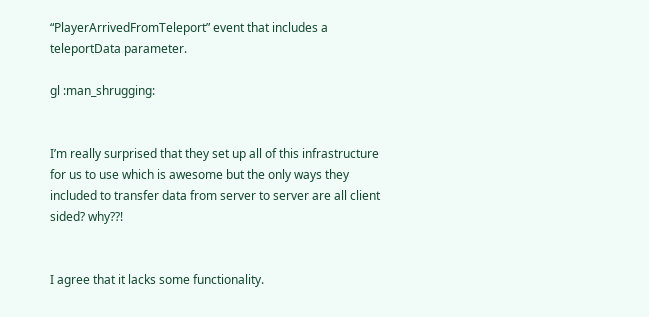“PlayerArrivedFromTeleport” event that includes a teleportData parameter.

gl :man_shrugging:


I’m really surprised that they set up all of this infrastructure for us to use which is awesome but the only ways they included to transfer data from server to server are all client sided? why??!


I agree that it lacks some functionality.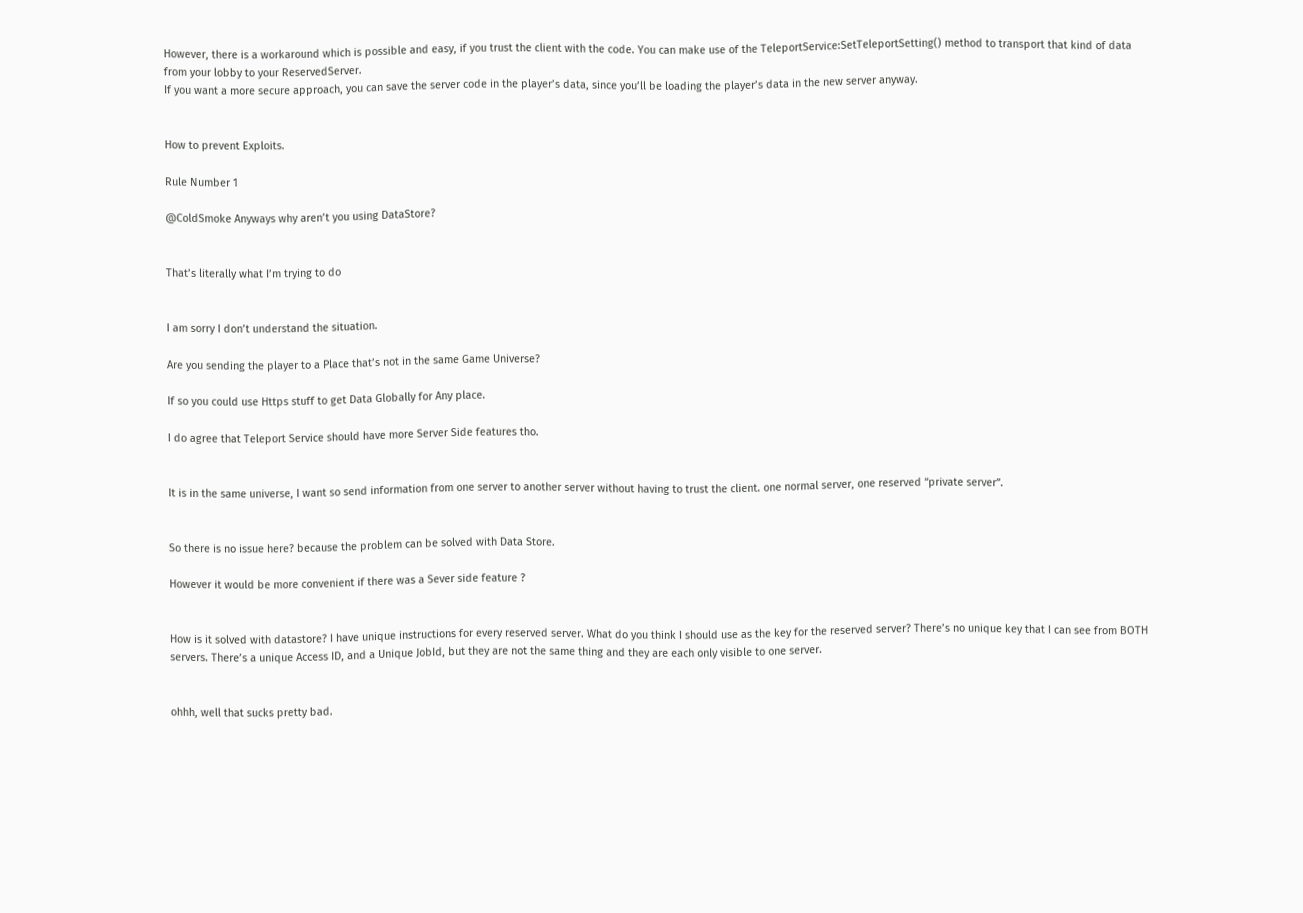However, there is a workaround which is possible and easy, if you trust the client with the code. You can make use of the TeleportService:SetTeleportSetting() method to transport that kind of data from your lobby to your ReservedServer.
If you want a more secure approach, you can save the server code in the player’s data, since you’ll be loading the player’s data in the new server anyway.


How to prevent Exploits.

Rule Number 1

@ColdSmoke Anyways why aren’t you using DataStore?


That’s literally what I’m trying to do


I am sorry I don’t understand the situation.

Are you sending the player to a Place that’s not in the same Game Universe?

If so you could use Https stuff to get Data Globally for Any place.

I do agree that Teleport Service should have more Server Side features tho.


It is in the same universe, I want so send information from one server to another server without having to trust the client. one normal server, one reserved “private server”.


So there is no issue here? because the problem can be solved with Data Store.

However it would be more convenient if there was a Sever side feature ?


How is it solved with datastore? I have unique instructions for every reserved server. What do you think I should use as the key for the reserved server? There’s no unique key that I can see from BOTH servers. There’s a unique Access ID, and a Unique JobId, but they are not the same thing and they are each only visible to one server.


ohhh, well that sucks pretty bad.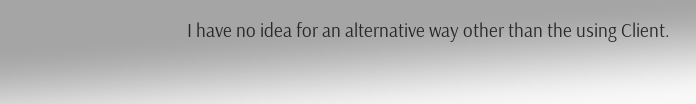I have no idea for an alternative way other than the using Client.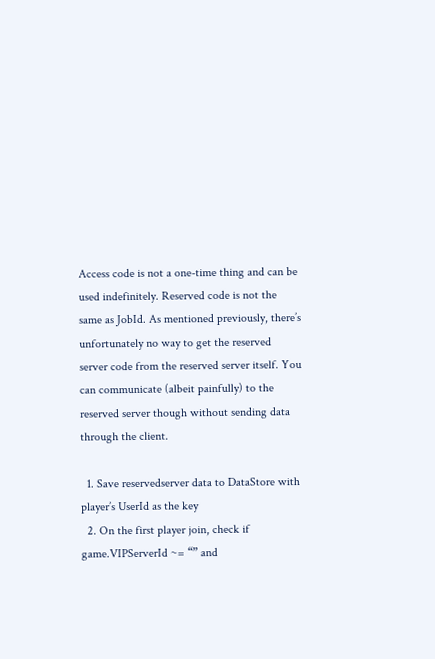Access code is not a one-time thing and can be used indefinitely. Reserved code is not the same as JobId. As mentioned previously, there’s unfortunately no way to get the reserved server code from the reserved server itself. You can communicate (albeit painfully) to the reserved server though without sending data through the client.

  1. Save reservedserver data to DataStore with player’s UserId as the key
  2. On the first player join, check if game.VIPServerId ~= “” and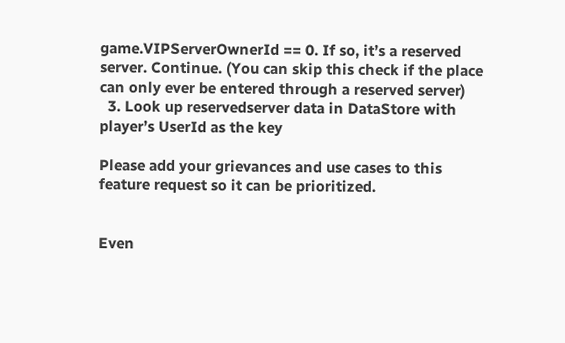game.VIPServerOwnerId == 0. If so, it’s a reserved server. Continue. (You can skip this check if the place can only ever be entered through a reserved server)
  3. Look up reservedserver data in DataStore with player’s UserId as the key

Please add your grievances and use cases to this feature request so it can be prioritized.


Even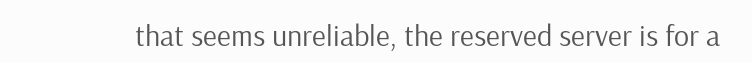that seems unreliable, the reserved server is for a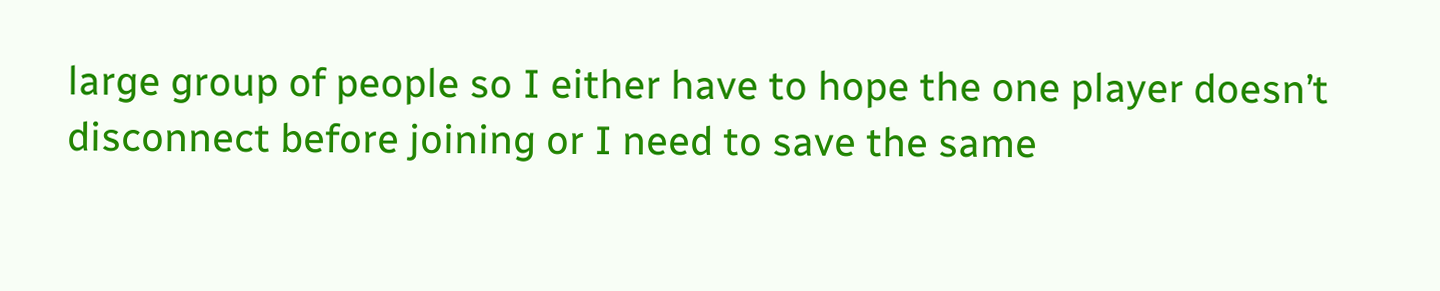large group of people so I either have to hope the one player doesn’t disconnect before joining or I need to save the same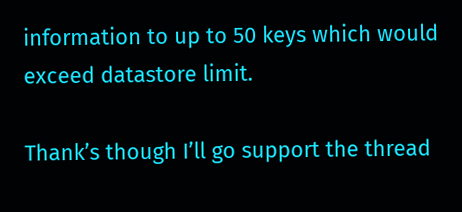information to up to 50 keys which would exceed datastore limit.

Thank’s though I’ll go support the thread